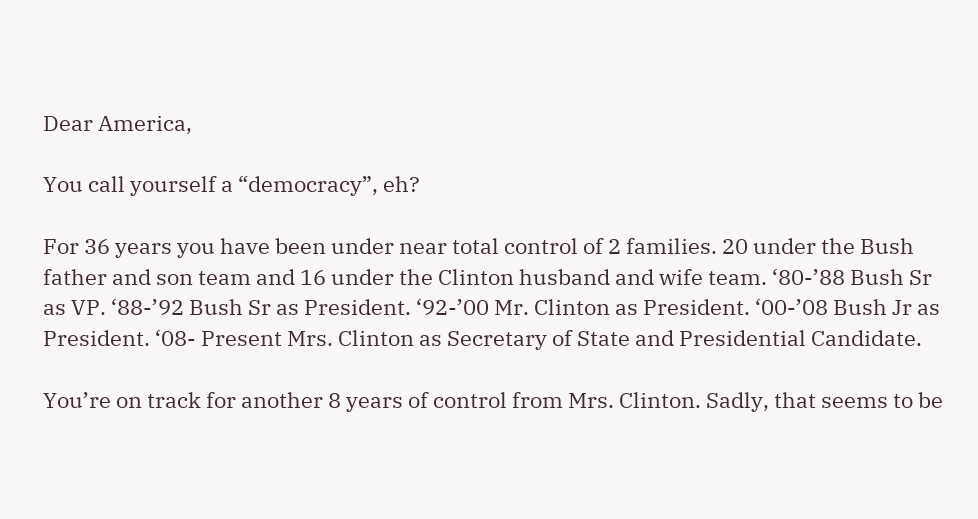Dear America,

You call yourself a “democracy”, eh?

For 36 years you have been under near total control of 2 families. 20 under the Bush father and son team and 16 under the Clinton husband and wife team. ‘80-’88 Bush Sr as VP. ‘88-’92 Bush Sr as President. ‘92-’00 Mr. Clinton as President. ‘00-’08 Bush Jr as President. ‘08- Present Mrs. Clinton as Secretary of State and Presidential Candidate.

You’re on track for another 8 years of control from Mrs. Clinton. Sadly, that seems to be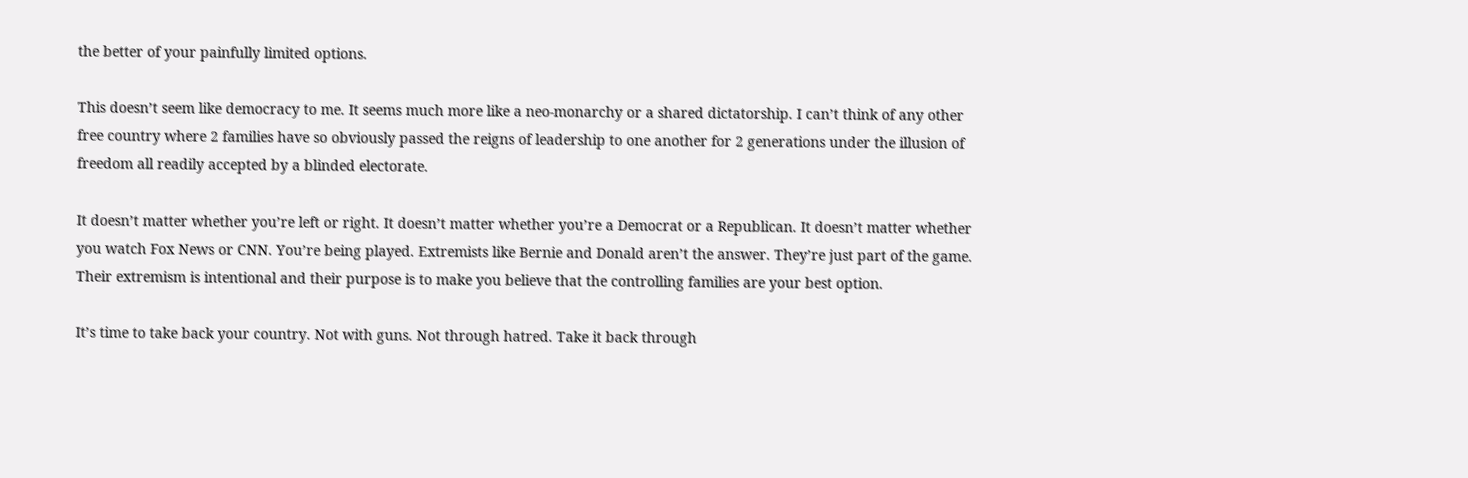the better of your painfully limited options.

This doesn’t seem like democracy to me. It seems much more like a neo-monarchy or a shared dictatorship. I can’t think of any other free country where 2 families have so obviously passed the reigns of leadership to one another for 2 generations under the illusion of freedom all readily accepted by a blinded electorate.

It doesn’t matter whether you’re left or right. It doesn’t matter whether you’re a Democrat or a Republican. It doesn’t matter whether you watch Fox News or CNN. You’re being played. Extremists like Bernie and Donald aren’t the answer. They’re just part of the game. Their extremism is intentional and their purpose is to make you believe that the controlling families are your best option.

It’s time to take back your country. Not with guns. Not through hatred. Take it back through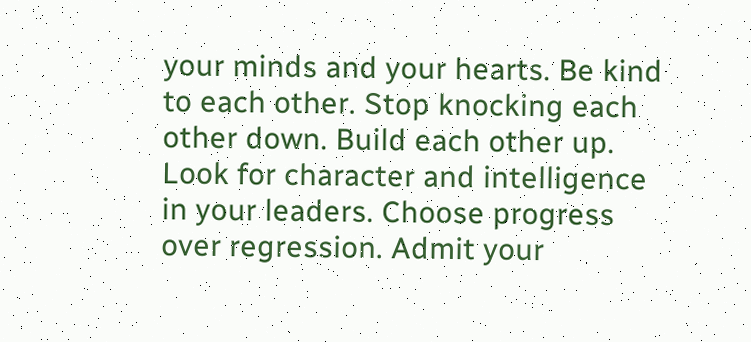your minds and your hearts. Be kind to each other. Stop knocking each other down. Build each other up. Look for character and intelligence in your leaders. Choose progress over regression. Admit your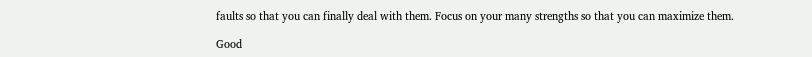faults so that you can finally deal with them. Focus on your many strengths so that you can maximize them.

Good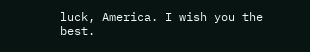luck, America. I wish you the best.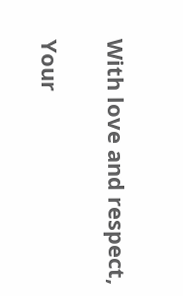With love and respect,

Your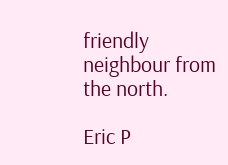friendly neighbour from the north.

Eric P